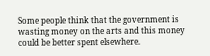Some people think that the government is wasting money on the arts and this money could be better spent elsewhere.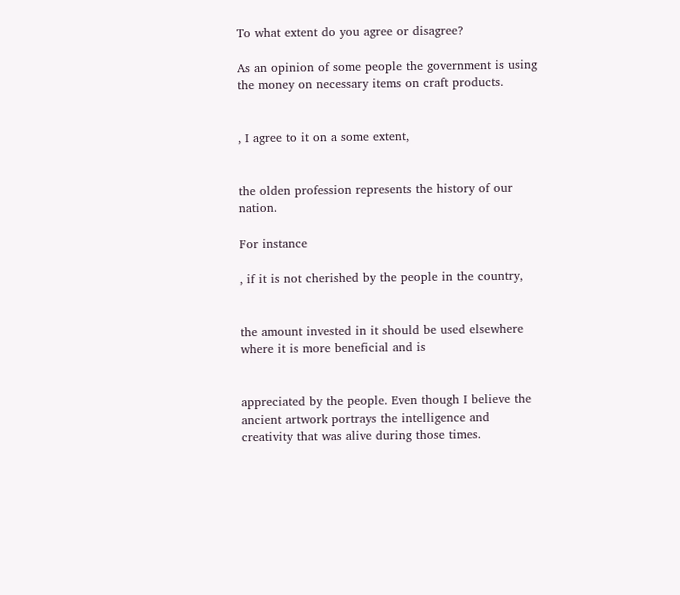To what extent do you agree or disagree?

As an opinion of some people the government is using the money on necessary items on craft products.


, I agree to it on a some extent,


the olden profession represents the history of our nation.

For instance

, if it is not cherished by the people in the country,


the amount invested in it should be used elsewhere where it is more beneficial and is


appreciated by the people. Even though I believe the ancient artwork portrays the intelligence and creativity that was alive during those times.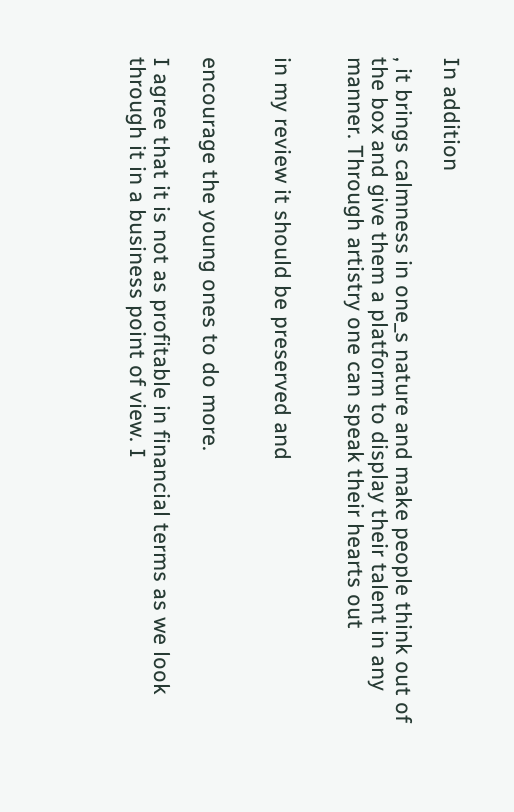In addition

, it brings calmness in one_s nature and make people think out of the box and give them a platform to display their talent in any manner. Through artistry one can speak their hearts out


in my review it should be preserved and


encourage the young ones to do more.

I agree that it is not as profitable in financial terms as we look through it in a business point of view. I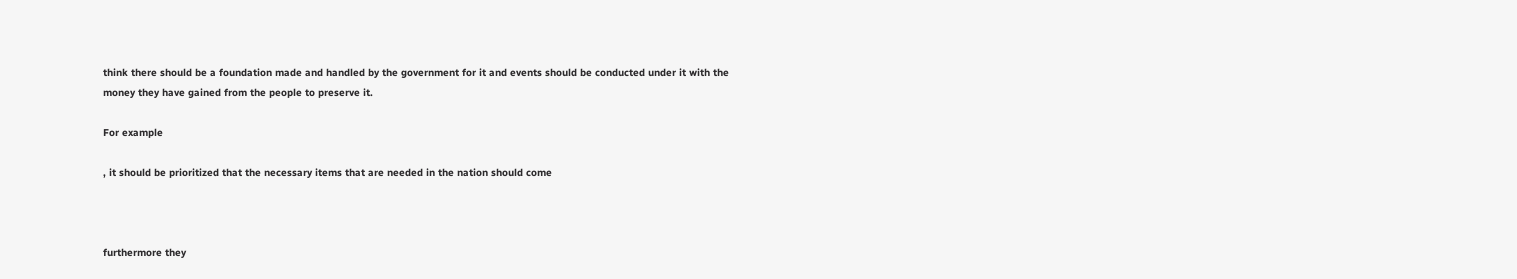think there should be a foundation made and handled by the government for it and events should be conducted under it with the money they have gained from the people to preserve it.

For example

, it should be prioritized that the necessary items that are needed in the nation should come



furthermore they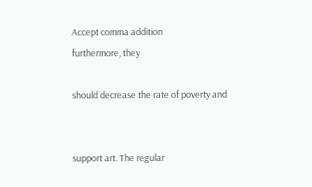Accept comma addition
furthermore, they

should decrease the rate of poverty and


support art. The regular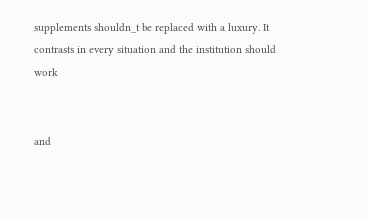supplements shouldn_t be replaced with a luxury. It contrasts in every situation and the institution should work


and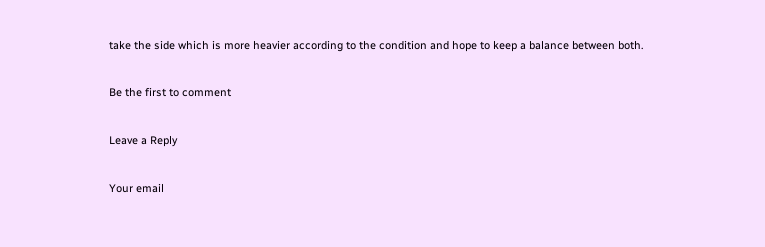take the side which is more heavier according to the condition and hope to keep a balance between both.

Be the first to comment

Leave a Reply

Your email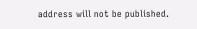address will not be published.